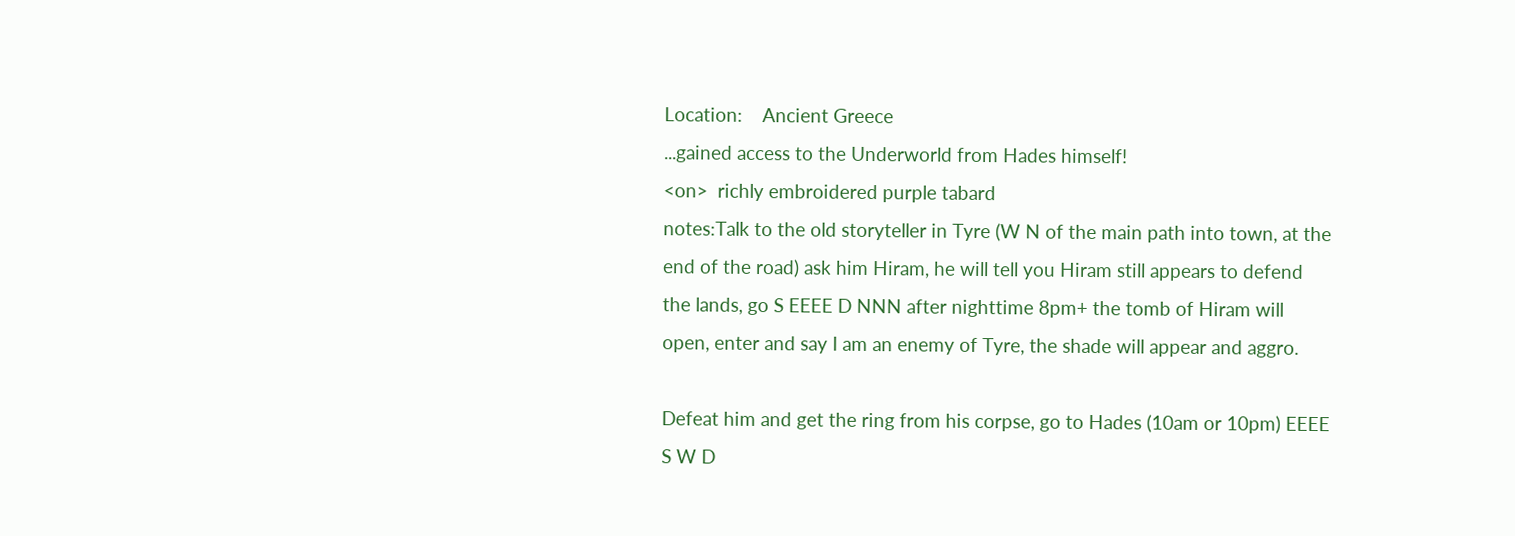Location:    Ancient Greece
...gained access to the Underworld from Hades himself!
<on>  richly embroidered purple tabard
notes:Talk to the old storyteller in Tyre (W N of the main path into town, at the end of the road) ask him Hiram, he will tell you Hiram still appears to defend the lands, go S EEEE D NNN after nighttime 8pm+ the tomb of Hiram will open, enter and say I am an enemy of Tyre, the shade will appear and aggro.

Defeat him and get the ring from his corpse, go to Hades (10am or 10pm) EEEE S W D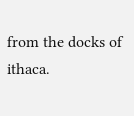from the docks of ithaca.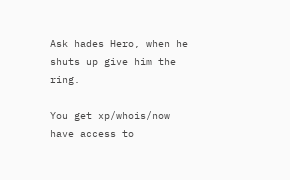Ask hades Hero, when he shuts up give him the ring.

You get xp/whois/now have access to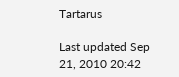Tartarus

Last updated Sep 21, 2010 20:42